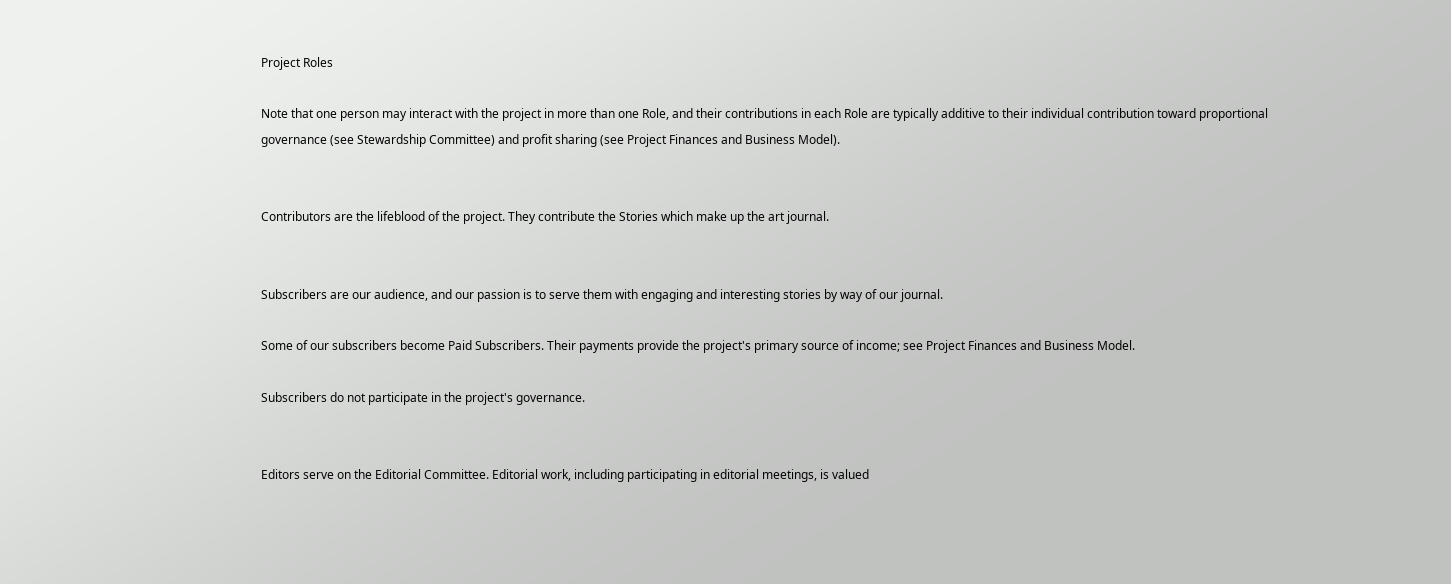Project Roles

Note that one person may interact with the project in more than one Role, and their contributions in each Role are typically additive to their individual contribution toward proportional governance (see Stewardship Committee) and profit sharing (see Project Finances and Business Model).


Contributors are the lifeblood of the project. They contribute the Stories which make up the art journal.


Subscribers are our audience, and our passion is to serve them with engaging and interesting stories by way of our journal.

Some of our subscribers become Paid Subscribers. Their payments provide the project's primary source of income; see Project Finances and Business Model.

Subscribers do not participate in the project's governance.


Editors serve on the Editorial Committee. Editorial work, including participating in editorial meetings, is valued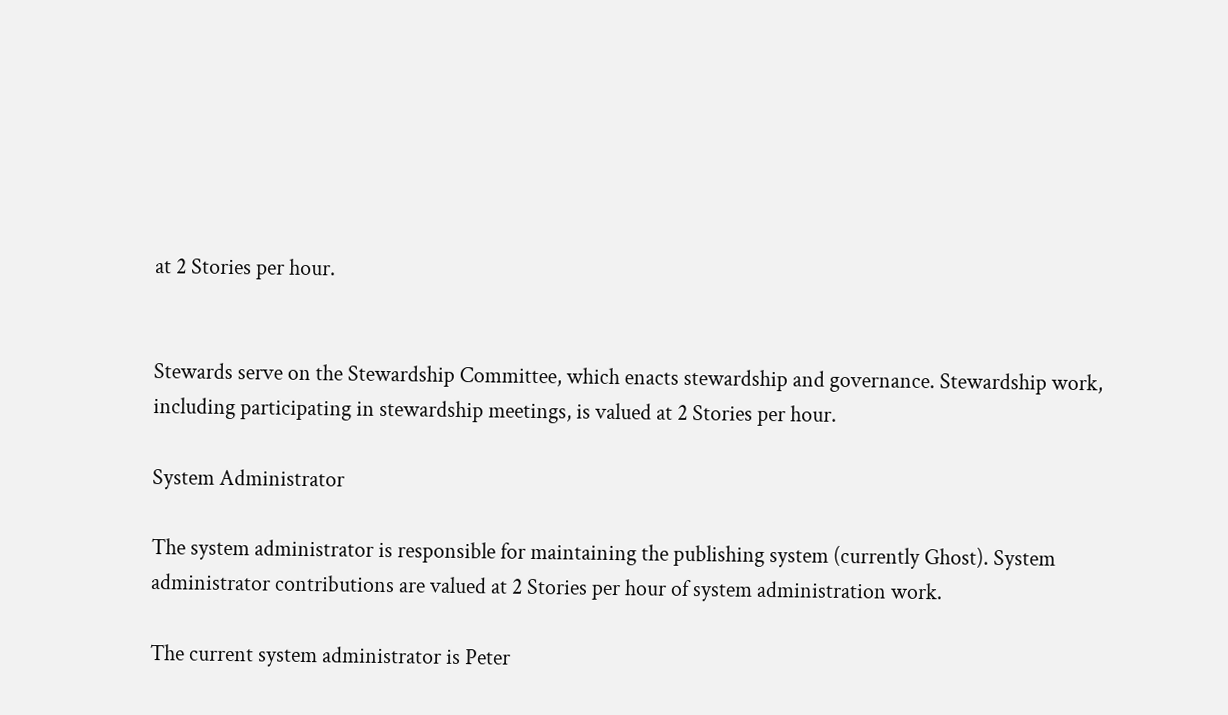at 2 Stories per hour.


Stewards serve on the Stewardship Committee, which enacts stewardship and governance. Stewardship work, including participating in stewardship meetings, is valued at 2 Stories per hour.

System Administrator

The system administrator is responsible for maintaining the publishing system (currently Ghost). System administrator contributions are valued at 2 Stories per hour of system administration work.

The current system administrator is Peter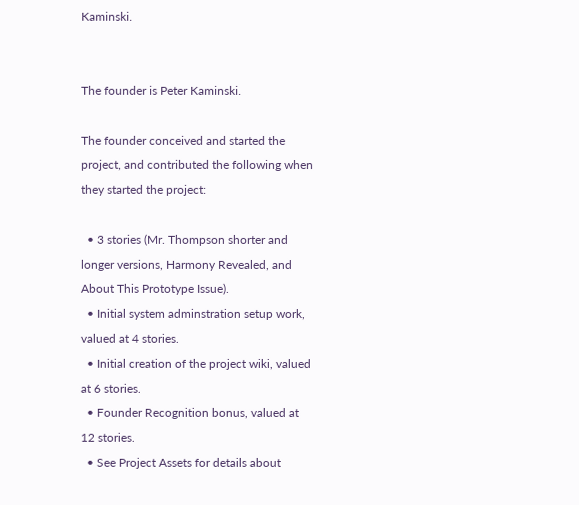Kaminski.


The founder is Peter Kaminski.

The founder conceived and started the project, and contributed the following when they started the project:

  • 3 stories (Mr. Thompson shorter and longer versions, Harmony Revealed, and About This Prototype Issue).
  • Initial system adminstration setup work, valued at 4 stories.
  • Initial creation of the project wiki, valued at 6 stories.
  • Founder Recognition bonus, valued at 12 stories.
  • See Project Assets for details about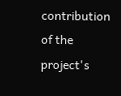contribution of the project's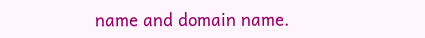name and domain name.